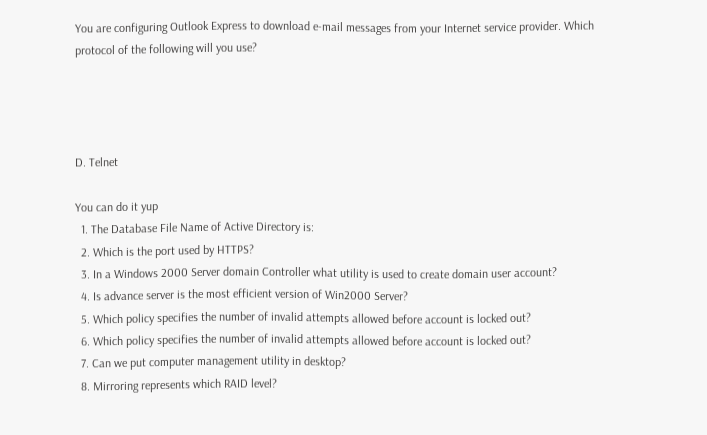You are configuring Outlook Express to download e-mail messages from your Internet service provider. Which protocol of the following will you use?




D. Telnet

You can do it yup
  1. The Database File Name of Active Directory is:
  2. Which is the port used by HTTPS?
  3. In a Windows 2000 Server domain Controller what utility is used to create domain user account?
  4. Is advance server is the most efficient version of Win2000 Server?
  5. Which policy specifies the number of invalid attempts allowed before account is locked out?
  6. Which policy specifies the number of invalid attempts allowed before account is locked out?
  7. Can we put computer management utility in desktop?
  8. Mirroring represents which RAID level?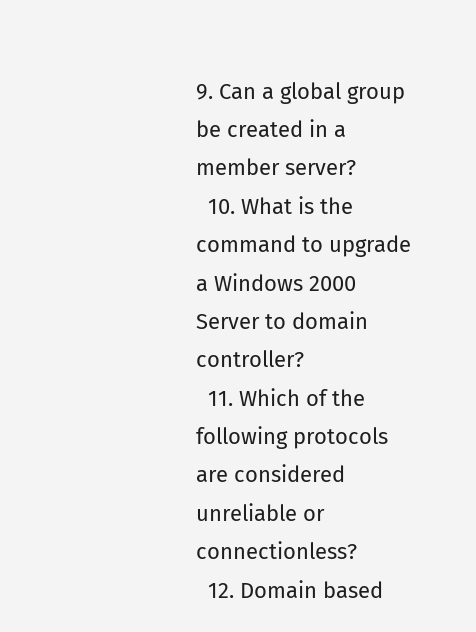9. Can a global group be created in a member server?
  10. What is the command to upgrade a Windows 2000 Server to domain controller?
  11. Which of the following protocols are considered unreliable or connectionless?
  12. Domain based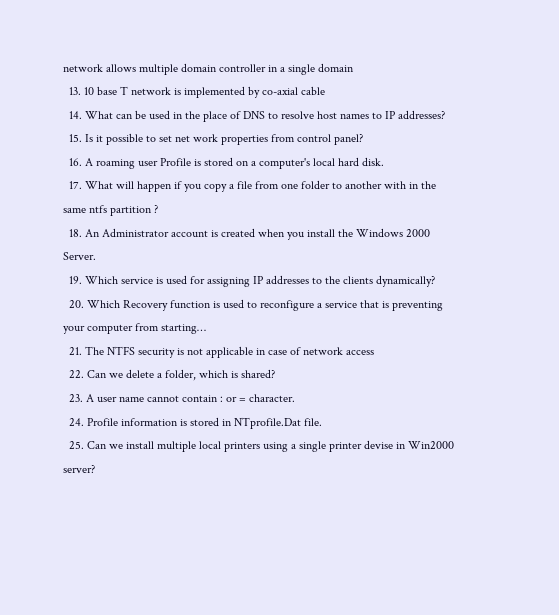network allows multiple domain controller in a single domain
  13. 10 base T network is implemented by co-axial cable
  14. What can be used in the place of DNS to resolve host names to IP addresses?
  15. Is it possible to set net work properties from control panel?
  16. A roaming user Profile is stored on a computer's local hard disk.
  17. What will happen if you copy a file from one folder to another with in the same ntfs partition ?
  18. An Administrator account is created when you install the Windows 2000 Server.
  19. Which service is used for assigning IP addresses to the clients dynamically?
  20. Which Recovery function is used to reconfigure a service that is preventing your computer from starting…
  21. The NTFS security is not applicable in case of network access
  22. Can we delete a folder, which is shared?
  23. A user name cannot contain : or = character.
  24. Profile information is stored in NTprofile.Dat file.
  25. Can we install multiple local printers using a single printer devise in Win2000 server?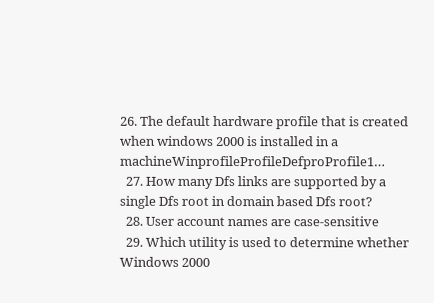26. The default hardware profile that is created when windows 2000 is installed in a machineWinprofileProfileDefproProfile1…
  27. How many Dfs links are supported by a single Dfs root in domain based Dfs root?
  28. User account names are case-sensitive
  29. Which utility is used to determine whether Windows 2000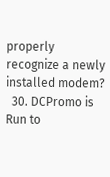properly recognize a newly installed modem?
  30. DCPromo is Run to